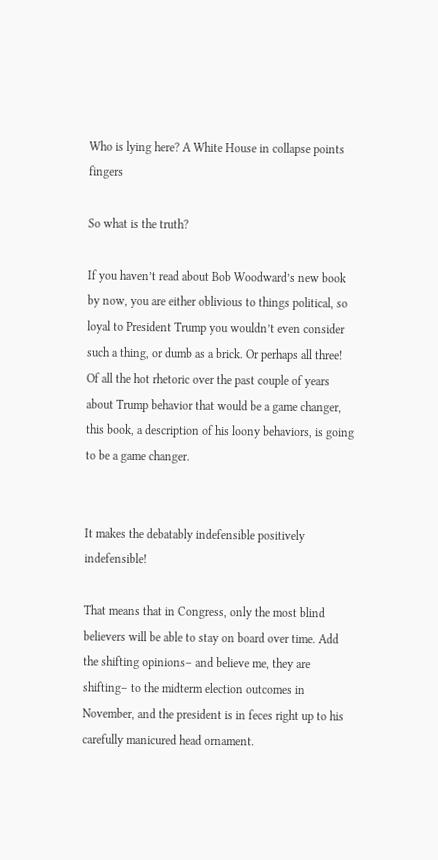Who is lying here? A White House in collapse points fingers

So what is the truth?

If you haven’t read about Bob Woodward’s new book by now, you are either oblivious to things political, so loyal to President Trump you wouldn’t even consider such a thing, or dumb as a brick. Or perhaps all three! Of all the hot rhetoric over the past couple of years about Trump behavior that would be a game changer, this book, a description of his loony behaviors, is going to be a game changer.


It makes the debatably indefensible positively indefensible!

That means that in Congress, only the most blind believers will be able to stay on board over time. Add the shifting opinions– and believe me, they are shifting– to the midterm election outcomes in November, and the president is in feces right up to his carefully manicured head ornament.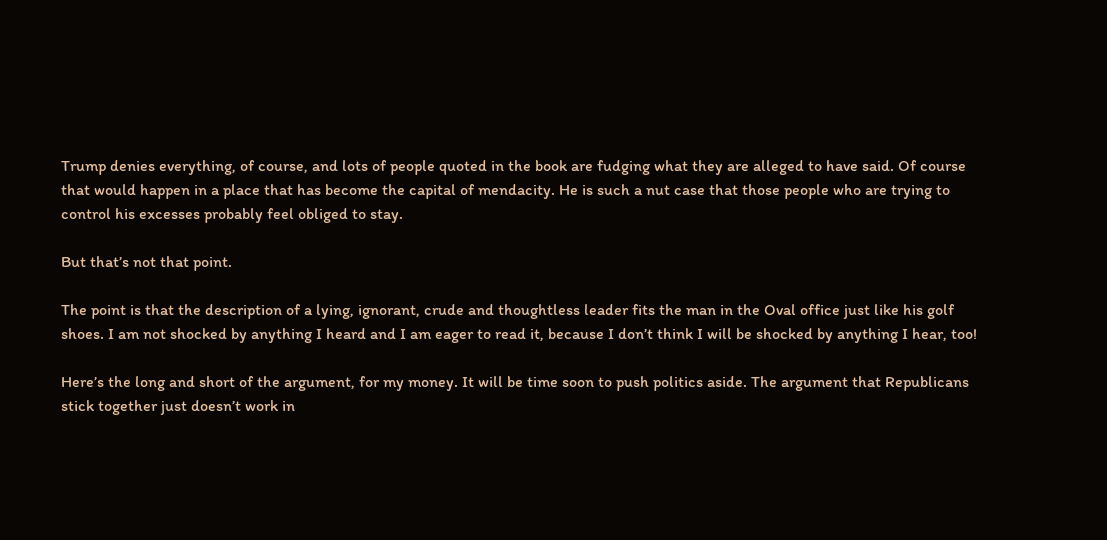Trump denies everything, of course, and lots of people quoted in the book are fudging what they are alleged to have said. Of course that would happen in a place that has become the capital of mendacity. He is such a nut case that those people who are trying to control his excesses probably feel obliged to stay.

But that’s not that point.

The point is that the description of a lying, ignorant, crude and thoughtless leader fits the man in the Oval office just like his golf shoes. I am not shocked by anything I heard and I am eager to read it, because I don’t think I will be shocked by anything I hear, too!

Here’s the long and short of the argument, for my money. It will be time soon to push politics aside. The argument that Republicans stick together just doesn’t work in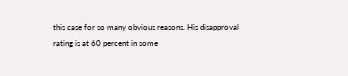this case for so many obvious reasons. His disapproval rating is at 60 percent in some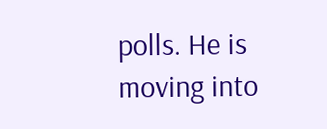polls. He is moving into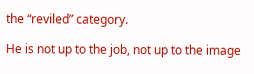the “reviled” category.

He is not up to the job, not up to the image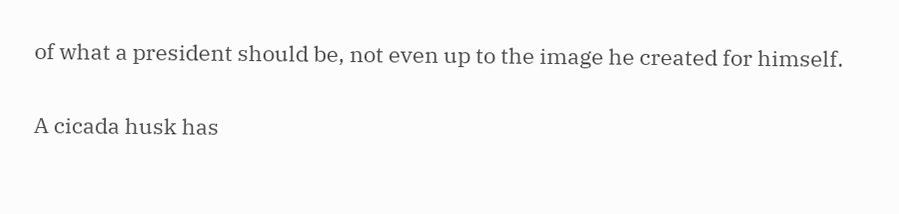of what a president should be, not even up to the image he created for himself.

A cicada husk has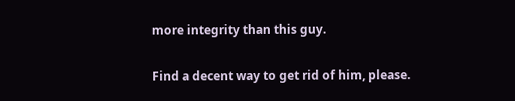more integrity than this guy.

Find a decent way to get rid of him, please.